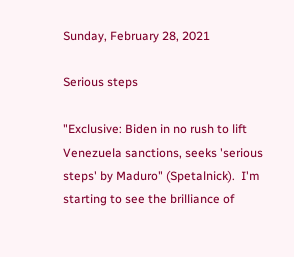Sunday, February 28, 2021

Serious steps

"Exclusive: Biden in no rush to lift Venezuela sanctions, seeks 'serious steps' by Maduro" (Spetalnick).  I'm starting to see the brilliance of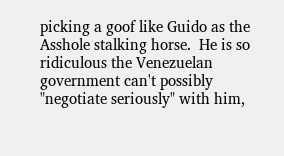picking a goof like Guido as the Asshole stalking horse.  He is so ridiculous the Venezuelan government can't possibly "negotiate seriously" with him,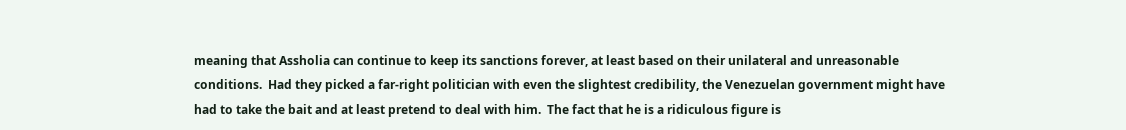meaning that Assholia can continue to keep its sanctions forever, at least based on their unilateral and unreasonable conditions.  Had they picked a far-right politician with even the slightest credibility, the Venezuelan government might have had to take the bait and at least pretend to deal with him.  The fact that he is a ridiculous figure is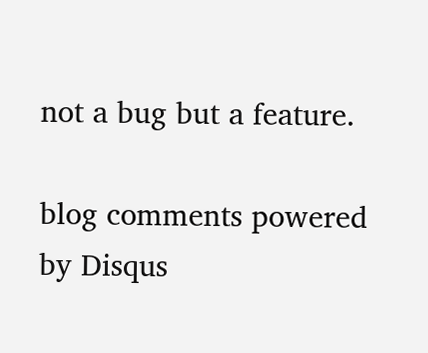not a bug but a feature.

blog comments powered by Disqus